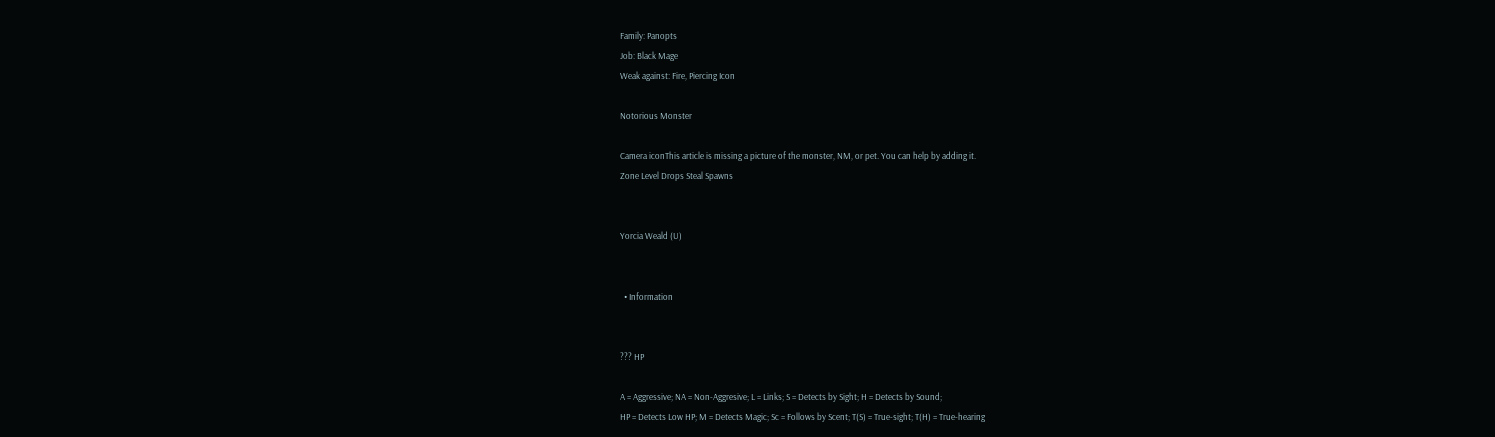Family: Panopts
Job: Black Mage
Weak against: Fire, Piercing Icon

Notorious Monster

Camera iconThis article is missing a picture of the monster, NM, or pet. You can help by adding it.
Zone Level Drops Steal Spawns


Yorcia Weald (U)


  • Information


??? HP

A = Aggressive; NA = Non-Aggresive; L = Links; S = Detects by Sight; H = Detects by Sound;
HP = Detects Low HP; M = Detects Magic; Sc = Follows by Scent; T(S) = True-sight; T(H) = True-hearing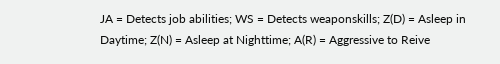JA = Detects job abilities; WS = Detects weaponskills; Z(D) = Asleep in Daytime; Z(N) = Asleep at Nighttime; A(R) = Aggressive to Reive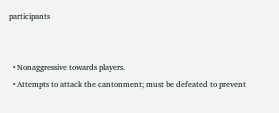participants


  • Nonaggressive towards players.
  • Attempts to attack the cantonment; must be defeated to prevent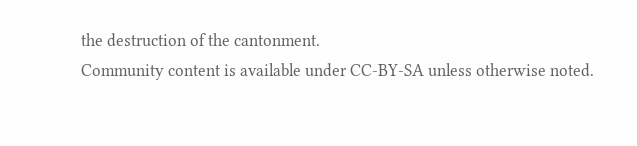the destruction of the cantonment.
Community content is available under CC-BY-SA unless otherwise noted.